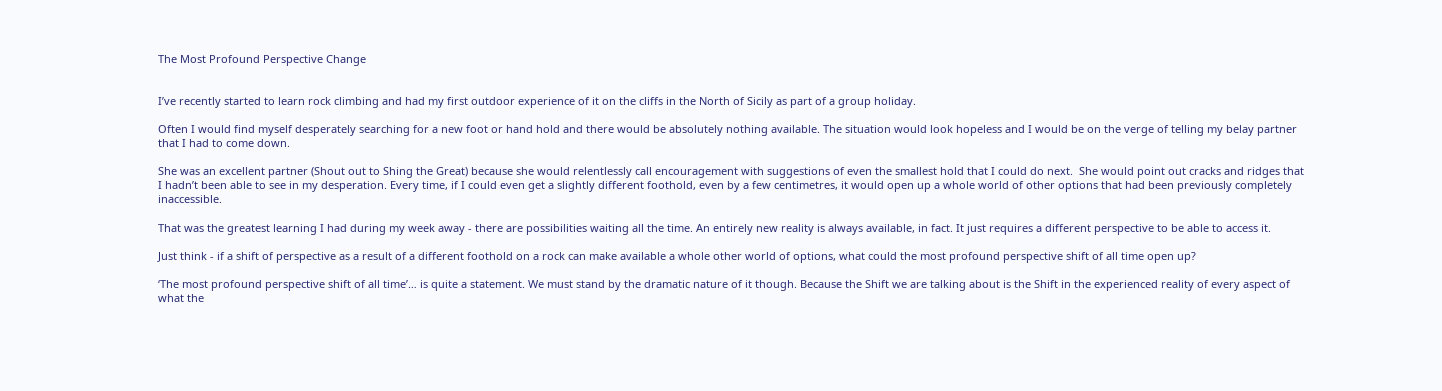The Most Profound Perspective Change


I’ve recently started to learn rock climbing and had my first outdoor experience of it on the cliffs in the North of Sicily as part of a group holiday.

Often I would find myself desperately searching for a new foot or hand hold and there would be absolutely nothing available. The situation would look hopeless and I would be on the verge of telling my belay partner that I had to come down.

She was an excellent partner (Shout out to Shing the Great) because she would relentlessly call encouragement with suggestions of even the smallest hold that I could do next.  She would point out cracks and ridges that I hadn’t been able to see in my desperation. Every time, if I could even get a slightly different foothold, even by a few centimetres, it would open up a whole world of other options that had been previously completely inaccessible.

That was the greatest learning I had during my week away - there are possibilities waiting all the time. An entirely new reality is always available, in fact. It just requires a different perspective to be able to access it.

Just think - if a shift of perspective as a result of a different foothold on a rock can make available a whole other world of options, what could the most profound perspective shift of all time open up?

‘The most profound perspective shift of all time’… is quite a statement. We must stand by the dramatic nature of it though. Because the Shift we are talking about is the Shift in the experienced reality of every aspect of what the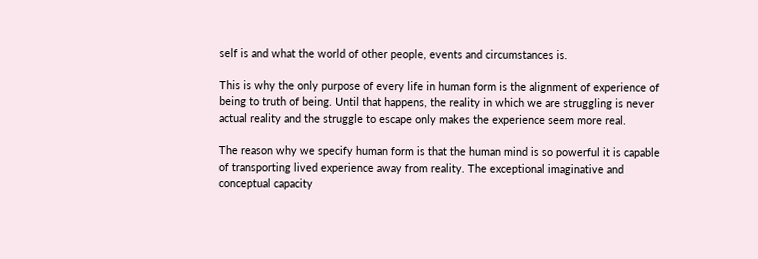self is and what the world of other people, events and circumstances is.

This is why the only purpose of every life in human form is the alignment of experience of being to truth of being. Until that happens, the reality in which we are struggling is never actual reality and the struggle to escape only makes the experience seem more real.

The reason why we specify human form is that the human mind is so powerful it is capable of transporting lived experience away from reality. The exceptional imaginative and conceptual capacity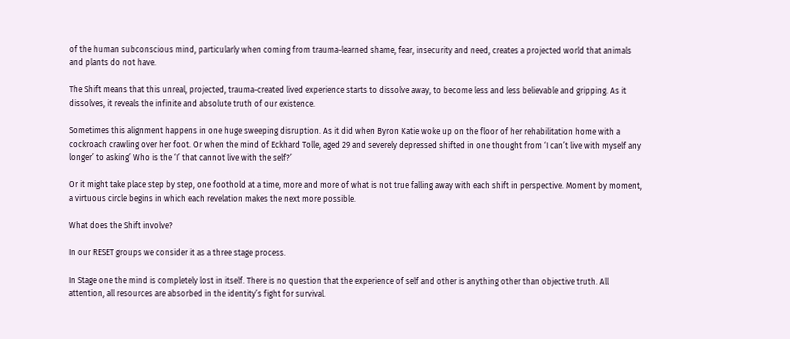of the human subconscious mind, particularly when coming from trauma-learned shame, fear, insecurity and need, creates a projected world that animals and plants do not have.

The Shift means that this unreal, projected, trauma-created lived experience starts to dissolve away, to become less and less believable and gripping. As it dissolves, it reveals the infinite and absolute truth of our existence.

Sometimes this alignment happens in one huge sweeping disruption. As it did when Byron Katie woke up on the floor of her rehabilitation home with a cockroach crawling over her foot. Or when the mind of Eckhard Tolle, aged 29 and severely depressed shifted in one thought from ‘I can’t live with myself any longer’ to asking’ Who is the ‘I’ that cannot live with the self?’

Or it might take place step by step, one foothold at a time, more and more of what is not true falling away with each shift in perspective. Moment by moment, a virtuous circle begins in which each revelation makes the next more possible.

What does the Shift involve?

In our RESET groups we consider it as a three stage process.

In Stage one the mind is completely lost in itself. There is no question that the experience of self and other is anything other than objective truth. All attention, all resources are absorbed in the identity’s fight for survival.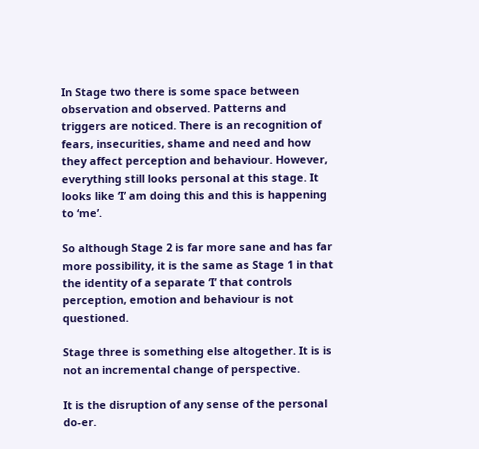In Stage two there is some space between observation and observed. Patterns and triggers are noticed. There is an recognition of fears, insecurities, shame and need and how they affect perception and behaviour. However, everything still looks personal at this stage. It looks like ‘I’ am doing this and this is happening to ‘me’.

So although Stage 2 is far more sane and has far more possibility, it is the same as Stage 1 in that the identity of a separate ‘I’ that controls perception, emotion and behaviour is not questioned.

Stage three is something else altogether. It is is not an incremental change of perspective.

It is the disruption of any sense of the personal do-er.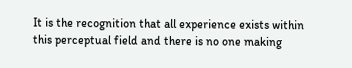It is the recognition that all experience exists within this perceptual field and there is no one making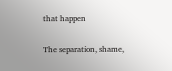that happen

The separation, shame,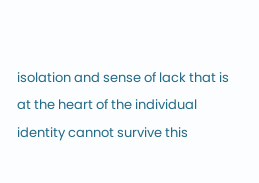isolation and sense of lack that is at the heart of the individual identity cannot survive this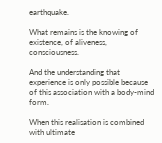earthquake.

What remains is the knowing of existence, of aliveness, consciousness.

And the understanding that experience is only possible because of this association with a body-mind form.

When this realisation is combined with ultimate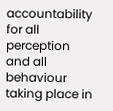accountability for all perception and all behaviour taking place in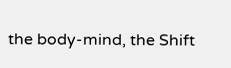the body-mind, the Shift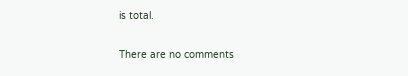is total.


There are no comments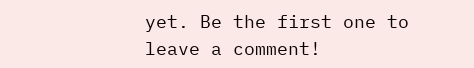yet. Be the first one to leave a comment!